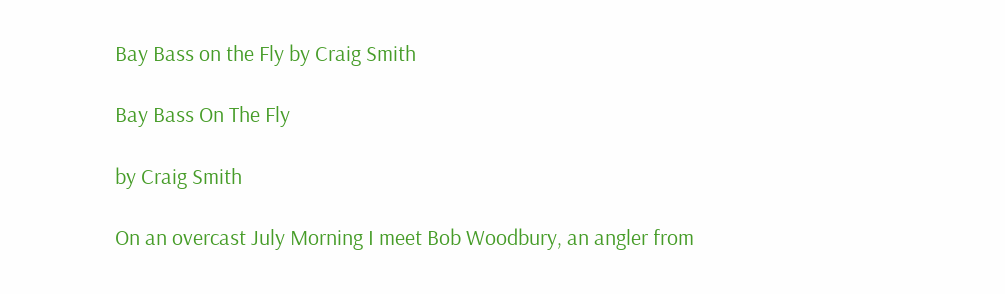Bay Bass on the Fly by Craig Smith

Bay Bass On The Fly

by Craig Smith

On an overcast July Morning I meet Bob Woodbury, an angler from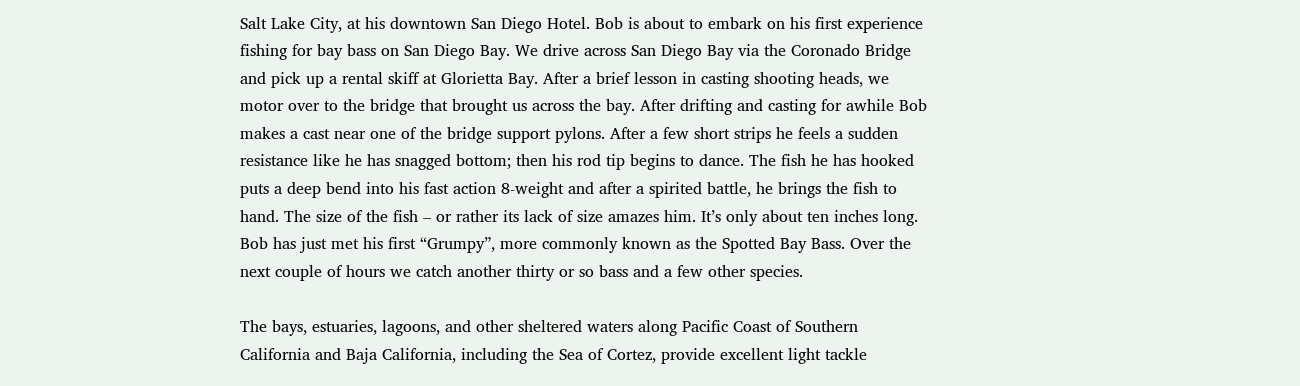Salt Lake City, at his downtown San Diego Hotel. Bob is about to embark on his first experience fishing for bay bass on San Diego Bay. We drive across San Diego Bay via the Coronado Bridge and pick up a rental skiff at Glorietta Bay. After a brief lesson in casting shooting heads, we motor over to the bridge that brought us across the bay. After drifting and casting for awhile Bob makes a cast near one of the bridge support pylons. After a few short strips he feels a sudden resistance like he has snagged bottom; then his rod tip begins to dance. The fish he has hooked puts a deep bend into his fast action 8-weight and after a spirited battle, he brings the fish to hand. The size of the fish – or rather its lack of size amazes him. It’s only about ten inches long. Bob has just met his first “Grumpy”, more commonly known as the Spotted Bay Bass. Over the next couple of hours we catch another thirty or so bass and a few other species.

The bays, estuaries, lagoons, and other sheltered waters along Pacific Coast of Southern California and Baja California, including the Sea of Cortez, provide excellent light tackle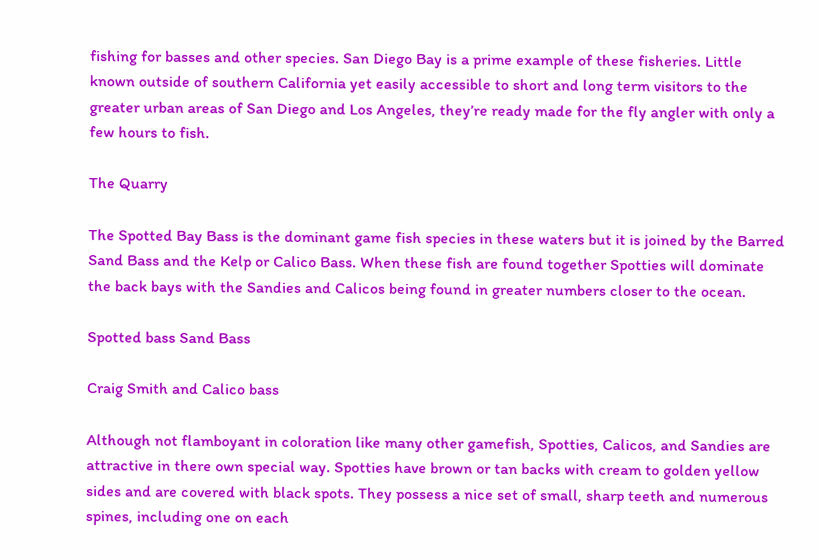fishing for basses and other species. San Diego Bay is a prime example of these fisheries. Little known outside of southern California yet easily accessible to short and long term visitors to the greater urban areas of San Diego and Los Angeles, they’re ready made for the fly angler with only a few hours to fish.

The Quarry

The Spotted Bay Bass is the dominant game fish species in these waters but it is joined by the Barred Sand Bass and the Kelp or Calico Bass. When these fish are found together Spotties will dominate the back bays with the Sandies and Calicos being found in greater numbers closer to the ocean.

Spotted bass Sand Bass

Craig Smith and Calico bass

Although not flamboyant in coloration like many other gamefish, Spotties, Calicos, and Sandies are attractive in there own special way. Spotties have brown or tan backs with cream to golden yellow sides and are covered with black spots. They possess a nice set of small, sharp teeth and numerous spines, including one on each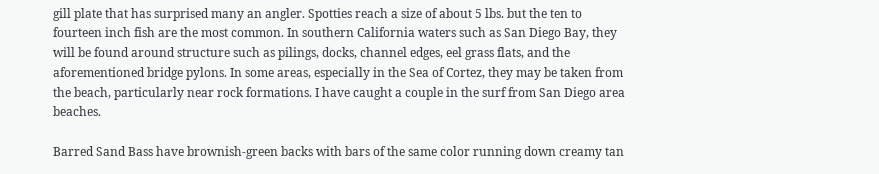gill plate that has surprised many an angler. Spotties reach a size of about 5 lbs. but the ten to fourteen inch fish are the most common. In southern California waters such as San Diego Bay, they will be found around structure such as pilings, docks, channel edges, eel grass flats, and the aforementioned bridge pylons. In some areas, especially in the Sea of Cortez, they may be taken from the beach, particularly near rock formations. I have caught a couple in the surf from San Diego area beaches.

Barred Sand Bass have brownish-green backs with bars of the same color running down creamy tan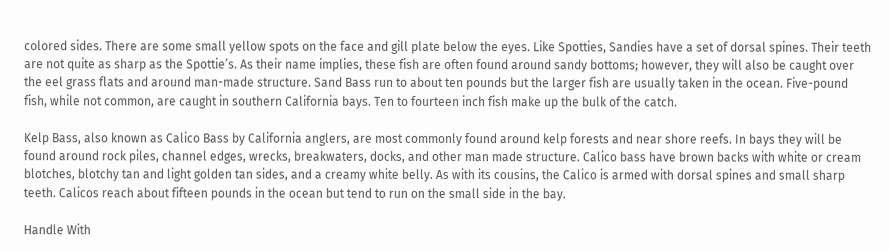colored sides. There are some small yellow spots on the face and gill plate below the eyes. Like Spotties, Sandies have a set of dorsal spines. Their teeth are not quite as sharp as the Spottie’s. As their name implies, these fish are often found around sandy bottoms; however, they will also be caught over the eel grass flats and around man-made structure. Sand Bass run to about ten pounds but the larger fish are usually taken in the ocean. Five-pound fish, while not common, are caught in southern California bays. Ten to fourteen inch fish make up the bulk of the catch.

Kelp Bass, also known as Calico Bass by California anglers, are most commonly found around kelp forests and near shore reefs. In bays they will be found around rock piles, channel edges, wrecks, breakwaters, docks, and other man made structure. Calico bass have brown backs with white or cream blotches, blotchy tan and light golden tan sides, and a creamy white belly. As with its cousins, the Calico is armed with dorsal spines and small sharp teeth. Calicos reach about fifteen pounds in the ocean but tend to run on the small side in the bay.

Handle With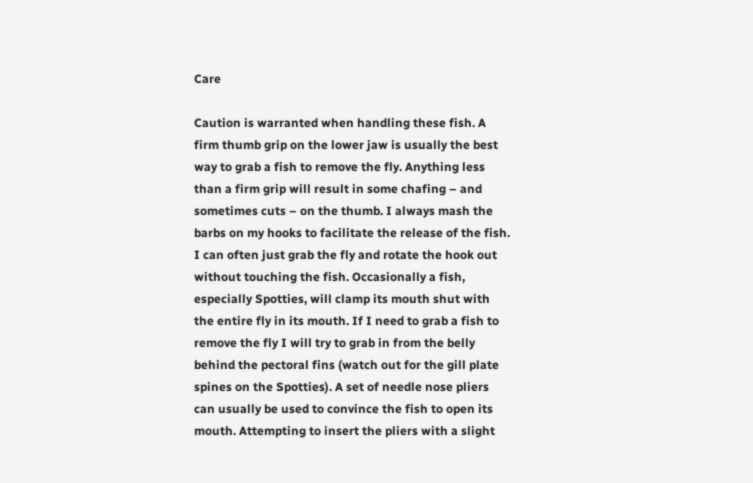Care

Caution is warranted when handling these fish. A firm thumb grip on the lower jaw is usually the best way to grab a fish to remove the fly. Anything less than a firm grip will result in some chafing – and sometimes cuts – on the thumb. I always mash the barbs on my hooks to facilitate the release of the fish. I can often just grab the fly and rotate the hook out without touching the fish. Occasionally a fish, especially Spotties, will clamp its mouth shut with the entire fly in its mouth. If I need to grab a fish to remove the fly I will try to grab in from the belly behind the pectoral fins (watch out for the gill plate spines on the Spotties). A set of needle nose pliers can usually be used to convince the fish to open its mouth. Attempting to insert the pliers with a slight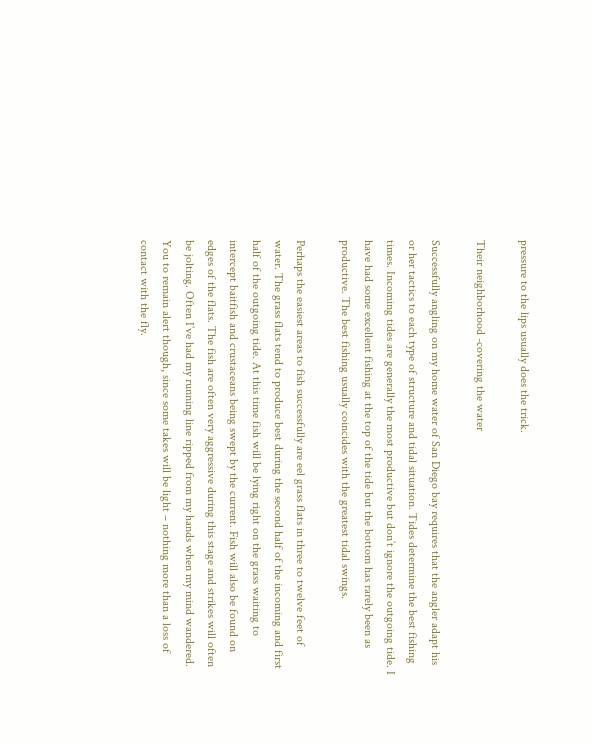pressure to the lips usually does the trick.

Their neighborhood -covering the water

Successfully angling on my home water of San Diego bay requires that the angler adapt his or her tactics to each type of structure and tidal situation. Tides determine the best fishing times. Incoming tides are generally the most productive but don’t ignore the outgoing tide. I have had some excellent fishing at the top of the tide but the bottom has rarely been as productive. The best fishing usually coincides with the greatest tidal swings.

Perhaps the easiest areas to fish successfully are eel grass flats in three to twelve feet of water. The grass flats tend to produce best during the second half of the incoming and first half of the outgoing tide. At this time fish will be lying right on the grass waiting to intercept baitfish and crustaceans being swept by the current. Fish will also be found on edges of the flats. The fish are often very aggressive during this stage and strikes will often be jolting. Often I’ve had my running line ripped from my hands when my mind wandered. You to remain alert though, since some takes will be light – nothing more than a loss of contact with the fly.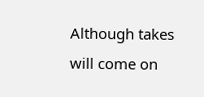Although takes will come on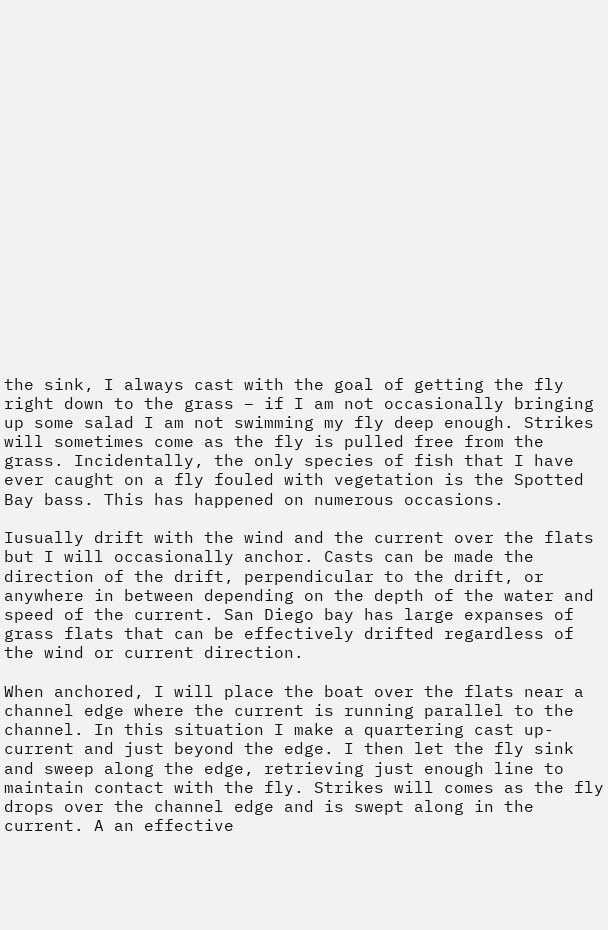the sink, I always cast with the goal of getting the fly right down to the grass – if I am not occasionally bringing up some salad I am not swimming my fly deep enough. Strikes will sometimes come as the fly is pulled free from the grass. Incidentally, the only species of fish that I have ever caught on a fly fouled with vegetation is the Spotted Bay bass. This has happened on numerous occasions.

Iusually drift with the wind and the current over the flats but I will occasionally anchor. Casts can be made the direction of the drift, perpendicular to the drift, or anywhere in between depending on the depth of the water and speed of the current. San Diego bay has large expanses of grass flats that can be effectively drifted regardless of the wind or current direction.

When anchored, I will place the boat over the flats near a channel edge where the current is running parallel to the channel. In this situation I make a quartering cast up-current and just beyond the edge. I then let the fly sink and sweep along the edge, retrieving just enough line to maintain contact with the fly. Strikes will comes as the fly drops over the channel edge and is swept along in the current. A an effective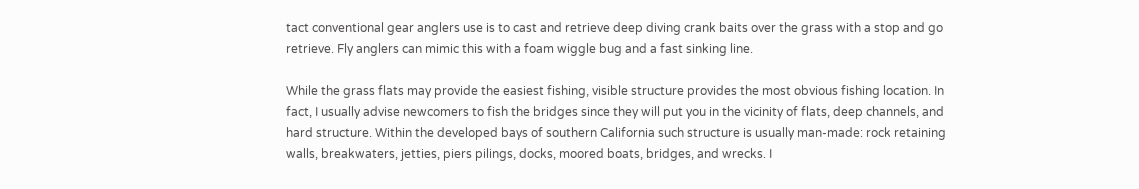tact conventional gear anglers use is to cast and retrieve deep diving crank baits over the grass with a stop and go retrieve. Fly anglers can mimic this with a foam wiggle bug and a fast sinking line.

While the grass flats may provide the easiest fishing, visible structure provides the most obvious fishing location. In fact, I usually advise newcomers to fish the bridges since they will put you in the vicinity of flats, deep channels, and hard structure. Within the developed bays of southern California such structure is usually man-made: rock retaining walls, breakwaters, jetties, piers pilings, docks, moored boats, bridges, and wrecks. I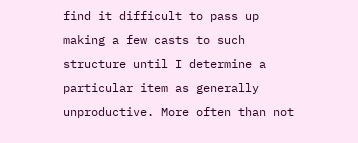find it difficult to pass up making a few casts to such structure until I determine a particular item as generally unproductive. More often than not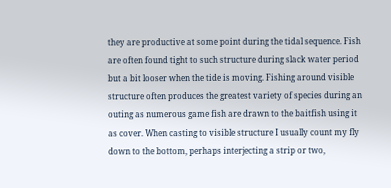they are productive at some point during the tidal sequence. Fish are often found tight to such structure during slack water period but a bit looser when the tide is moving. Fishing around visible structure often produces the greatest variety of species during an outing as numerous game fish are drawn to the baitfish using it as cover. When casting to visible structure I usually count my fly down to the bottom, perhaps interjecting a strip or two,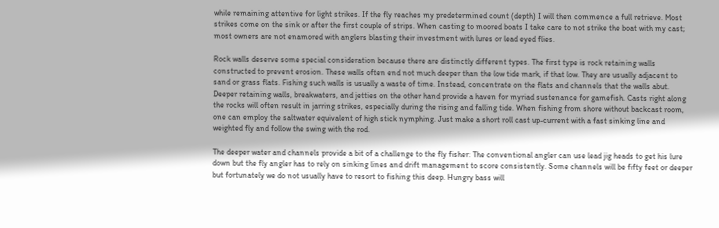while remaining attentive for light strikes. If the fly reaches my predetermined count (depth) I will then commence a full retrieve. Most strikes come on the sink or after the first couple of strips. When casting to moored boats I take care to not strike the boat with my cast; most owners are not enamored with anglers blasting their investment with lures or lead eyed flies.

Rock walls deserve some special consideration because there are distinctly different types. The first type is rock retaining walls constructed to prevent erosion. These walls often end not much deeper than the low tide mark, if that low. They are usually adjacent to sand or grass flats. Fishing such walls is usually a waste of time. Instead, concentrate on the flats and channels that the walls abut. Deeper retaining walls, breakwaters, and jetties on the other hand provide a haven for myriad sustenance for gamefish. Casts right along the rocks will often result in jarring strikes, especially during the rising and falling tide. When fishing from shore without backcast room, one can employ the saltwater equivalent of high stick nymphing. Just make a short roll cast up-current with a fast sinking line and weighted fly and follow the swing with the rod.

The deeper water and channels provide a bit of a challenge to the fly fisher: The conventional angler can use lead jig heads to get his lure down but the fly angler has to rely on sinking lines and drift management to score consistently. Some channels will be fifty feet or deeper but fortunately we do not usually have to resort to fishing this deep. Hungry bass will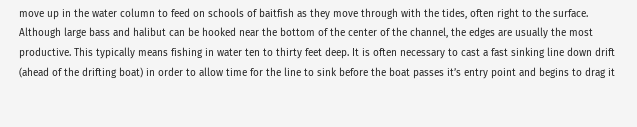move up in the water column to feed on schools of baitfish as they move through with the tides, often right to the surface. Although large bass and halibut can be hooked near the bottom of the center of the channel, the edges are usually the most productive. This typically means fishing in water ten to thirty feet deep. It is often necessary to cast a fast sinking line down drift (ahead of the drifting boat) in order to allow time for the line to sink before the boat passes it’s entry point and begins to drag it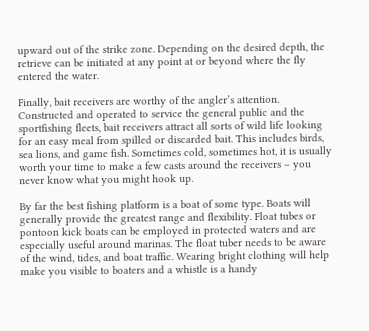upward out of the strike zone. Depending on the desired depth, the retrieve can be initiated at any point at or beyond where the fly entered the water.

Finally, bait receivers are worthy of the angler’s attention. Constructed and operated to service the general public and the sportfishing fleets, bait receivers attract all sorts of wild life looking for an easy meal from spilled or discarded bait. This includes birds, sea lions, and game fish. Sometimes cold, sometimes hot, it is usually worth your time to make a few casts around the receivers – you never know what you might hook up.

By far the best fishing platform is a boat of some type. Boats will generally provide the greatest range and flexibility. Float tubes or pontoon kick boats can be employed in protected waters and are especially useful around marinas. The float tuber needs to be aware of the wind, tides, and boat traffic. Wearing bright clothing will help make you visible to boaters and a whistle is a handy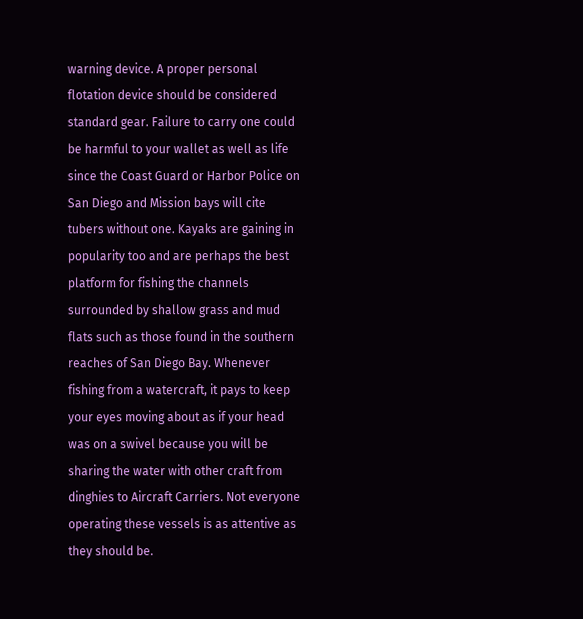warning device. A proper personal flotation device should be considered standard gear. Failure to carry one could be harmful to your wallet as well as life since the Coast Guard or Harbor Police on San Diego and Mission bays will cite tubers without one. Kayaks are gaining in popularity too and are perhaps the best platform for fishing the channels surrounded by shallow grass and mud flats such as those found in the southern reaches of San Diego Bay. Whenever fishing from a watercraft, it pays to keep your eyes moving about as if your head was on a swivel because you will be sharing the water with other craft from dinghies to Aircraft Carriers. Not everyone operating these vessels is as attentive as they should be.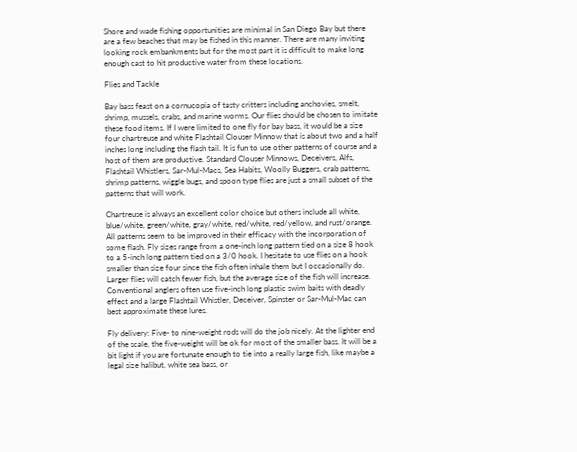Shore and wade fishing opportunities are minimal in San Diego Bay but there are a few beaches that may be fished in this manner. There are many inviting looking rock embankments but for the most part it is difficult to make long enough cast to hit productive water from these locations.

Flies and Tackle

Bay bass feast on a cornucopia of tasty critters including anchovies, smelt, shrimp, mussels, crabs, and marine worms. Our flies should be chosen to imitate these food items. If I were limited to one fly for bay bass, it would be a size four chartreuse and white Flashtail Clouser Minnow that is about two and a half inches long including the flash tail. It is fun to use other patterns of course and a host of them are productive. Standard Clouser Minnows, Deceivers, Alfs, Flashtail Whistlers, Sar-Mul-Macs, Sea Habits, Woolly Buggers, crab patterns, shrimp patterns, wiggle bugs, and spoon type flies are just a small subset of the patterns that will work.

Chartreuse is always an excellent color choice but others include all white, blue/white, green/white, gray/white, red/white, red/yellow, and rust/orange. All patterns seem to be improved in their efficacy with the incorporation of some flash. Fly sizes range from a one-inch long pattern tied on a size 8 hook to a 5-inch long pattern tied on a 3/0 hook. I hesitate to use flies on a hook smaller than size four since the fish often inhale them but I occasionally do. Larger flies will catch fewer fish, but the average size of the fish will increase. Conventional anglers often use five-inch long plastic swim baits with deadly effect and a large Flashtail Whistler, Deceiver, Spinster or Sar-Mul-Mac can best approximate these lures.

Fly delivery: Five- to nine-weight rods will do the job nicely. At the lighter end of the scale, the five-weight will be ok for most of the smaller bass. It will be a bit light if you are fortunate enough to tie into a really large fish, like maybe a legal size halibut, white sea bass, or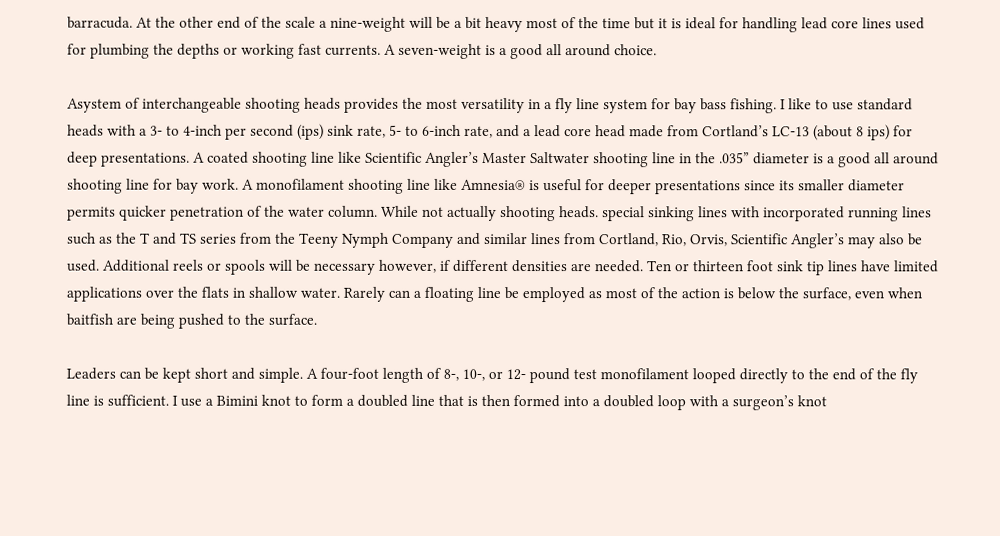barracuda. At the other end of the scale a nine-weight will be a bit heavy most of the time but it is ideal for handling lead core lines used for plumbing the depths or working fast currents. A seven-weight is a good all around choice.

Asystem of interchangeable shooting heads provides the most versatility in a fly line system for bay bass fishing. I like to use standard heads with a 3- to 4-inch per second (ips) sink rate, 5- to 6-inch rate, and a lead core head made from Cortland’s LC-13 (about 8 ips) for deep presentations. A coated shooting line like Scientific Angler’s Master Saltwater shooting line in the .035” diameter is a good all around shooting line for bay work. A monofilament shooting line like Amnesia® is useful for deeper presentations since its smaller diameter permits quicker penetration of the water column. While not actually shooting heads. special sinking lines with incorporated running lines such as the T and TS series from the Teeny Nymph Company and similar lines from Cortland, Rio, Orvis, Scientific Angler’s may also be used. Additional reels or spools will be necessary however, if different densities are needed. Ten or thirteen foot sink tip lines have limited applications over the flats in shallow water. Rarely can a floating line be employed as most of the action is below the surface, even when baitfish are being pushed to the surface.

Leaders can be kept short and simple. A four-foot length of 8-, 10-, or 12- pound test monofilament looped directly to the end of the fly line is sufficient. I use a Bimini knot to form a doubled line that is then formed into a doubled loop with a surgeon’s knot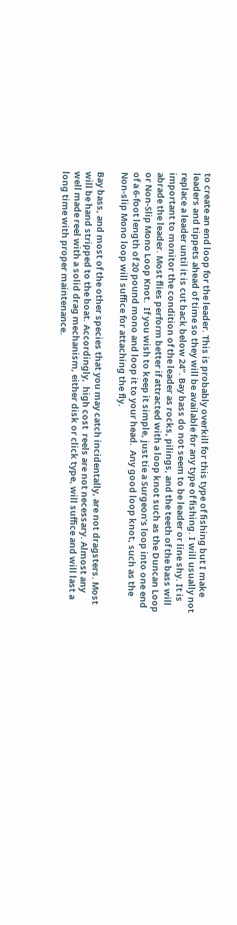to create an end loop for the leader. This is probably overkill for this type of fishing but I make leaders and tippets ahead of time so they will be available for any type of fishing. I will usually not replace a leader until it is cut back below 24”. Bay bass do not seem to be leader or line shy. It is important to monitor the condition of the leader as rocks, pilings, and the teeth of the bass will abrade the leader. Most flies perform better if attracted with a loop knot such as the Duncan Loop or Non-Slip Mono Loop Knot.  If you wish to keep it simple, just tie a Surgeon’s loop into one end of a 6-foot length of 20 pound mono and loop it to your head.  Any good loop knot, such as the Non-slip Mono loop will suffice for attaching the fly.

Bay bass, and most of the other species that you may catch incidentally, are not dragsters. Most will be hand stripped to the boat. Accordingly,  high cost  reels are not necessary. Almost any well made reel with a solid drag mechanism, either disk or click type, will suffice and will last a long time with proper maintenance.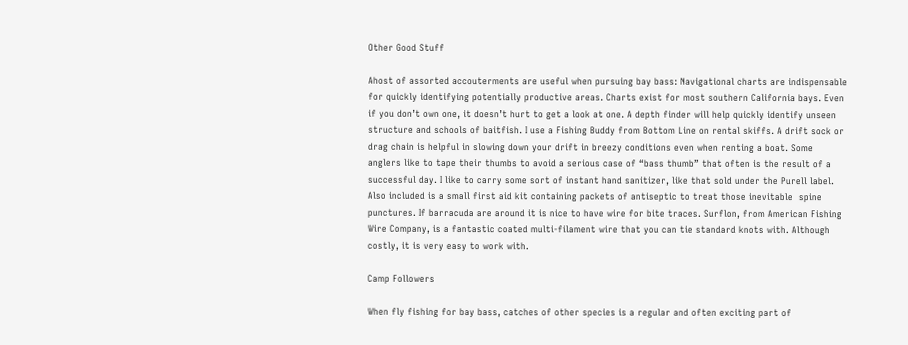Other Good Stuff

Ahost of assorted accouterments are useful when pursuing bay bass: Navigational charts are indispensable for quickly identifying potentially productive areas. Charts exist for most southern California bays. Even if you don’t own one, it doesn’t hurt to get a look at one. A depth finder will help quickly identify unseen structure and schools of baitfish. I use a Fishing Buddy from Bottom Line on rental skiffs. A drift sock or drag chain is helpful in slowing down your drift in breezy conditions even when renting a boat. Some anglers like to tape their thumbs to avoid a serious case of “bass thumb” that often is the result of a successful day. I like to carry some sort of instant hand sanitizer, like that sold under the Purell label. Also included is a small first aid kit containing packets of antiseptic to treat those inevitable  spine punctures. If barracuda are around it is nice to have wire for bite traces. Surflon, from American Fishing Wire Company, is a fantastic coated multi-filament wire that you can tie standard knots with. Although costly, it is very easy to work with.

Camp Followers

When fly fishing for bay bass, catches of other species is a regular and often exciting part of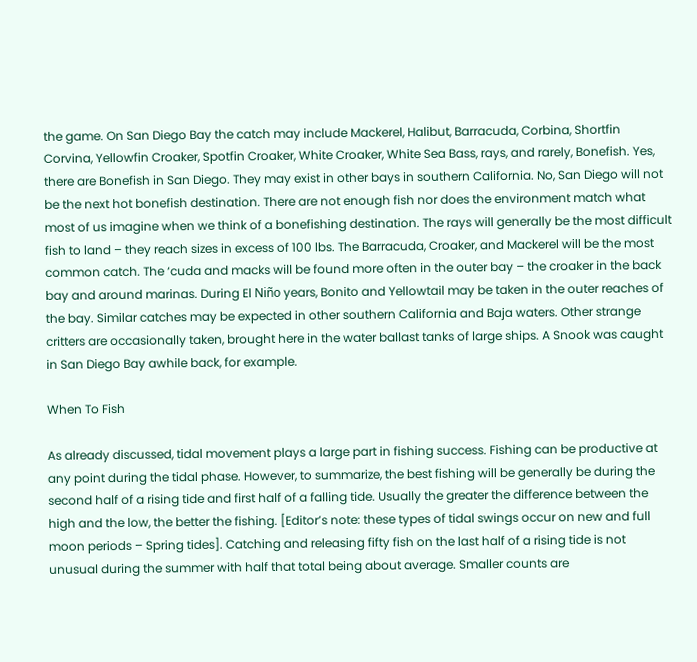the game. On San Diego Bay the catch may include Mackerel, Halibut, Barracuda, Corbina, Shortfin Corvina, Yellowfin Croaker, Spotfin Croaker, White Croaker, White Sea Bass, rays, and rarely, Bonefish. Yes, there are Bonefish in San Diego. They may exist in other bays in southern California. No, San Diego will not be the next hot bonefish destination. There are not enough fish nor does the environment match what most of us imagine when we think of a bonefishing destination. The rays will generally be the most difficult fish to land – they reach sizes in excess of 100 lbs. The Barracuda, Croaker, and Mackerel will be the most common catch. The ‘cuda and macks will be found more often in the outer bay – the croaker in the back bay and around marinas. During El Niño years, Bonito and Yellowtail may be taken in the outer reaches of the bay. Similar catches may be expected in other southern California and Baja waters. Other strange critters are occasionally taken, brought here in the water ballast tanks of large ships. A Snook was caught in San Diego Bay awhile back, for example.

When To Fish

As already discussed, tidal movement plays a large part in fishing success. Fishing can be productive at any point during the tidal phase. However, to summarize, the best fishing will be generally be during the second half of a rising tide and first half of a falling tide. Usually the greater the difference between the high and the low, the better the fishing. [Editor’s note: these types of tidal swings occur on new and full moon periods – Spring tides]. Catching and releasing fifty fish on the last half of a rising tide is not unusual during the summer with half that total being about average. Smaller counts are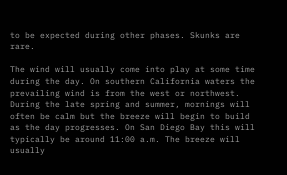to be expected during other phases. Skunks are rare.

The wind will usually come into play at some time during the day. On southern California waters the prevailing wind is from the west or northwest. During the late spring and summer, mornings will often be calm but the breeze will begin to build as the day progresses. On San Diego Bay this will typically be around 11:00 a.m. The breeze will usually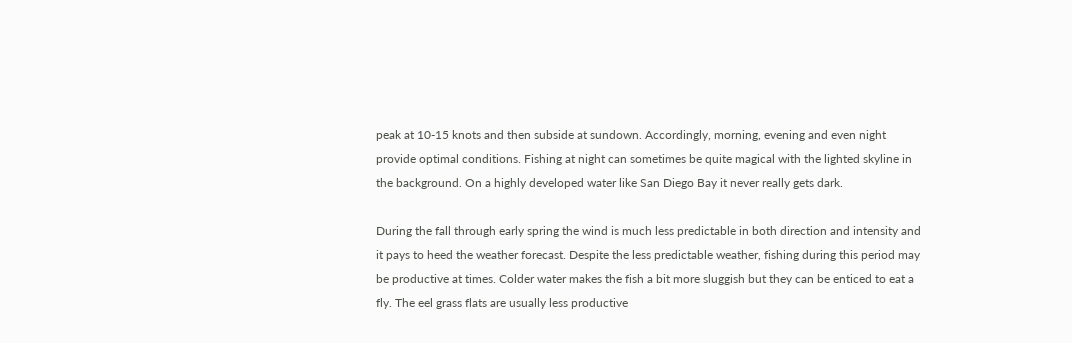peak at 10-15 knots and then subside at sundown. Accordingly, morning, evening and even night provide optimal conditions. Fishing at night can sometimes be quite magical with the lighted skyline in the background. On a highly developed water like San Diego Bay it never really gets dark.

During the fall through early spring the wind is much less predictable in both direction and intensity and it pays to heed the weather forecast. Despite the less predictable weather, fishing during this period may be productive at times. Colder water makes the fish a bit more sluggish but they can be enticed to eat a fly. The eel grass flats are usually less productive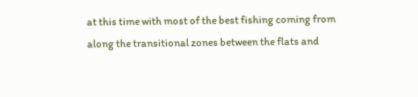at this time with most of the best fishing coming from along the transitional zones between the flats and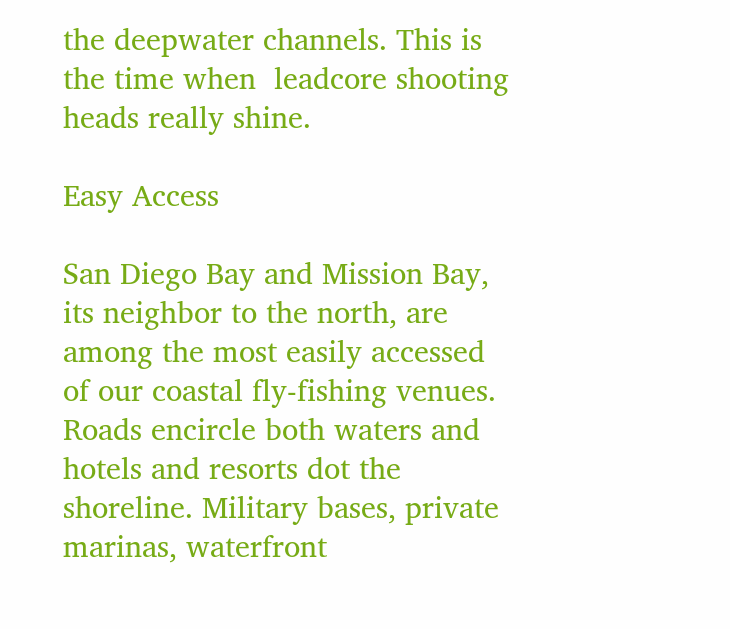the deepwater channels. This is the time when  leadcore shooting heads really shine.

Easy Access

San Diego Bay and Mission Bay, its neighbor to the north, are among the most easily accessed of our coastal fly-fishing venues. Roads encircle both waters and hotels and resorts dot the shoreline. Military bases, private marinas, waterfront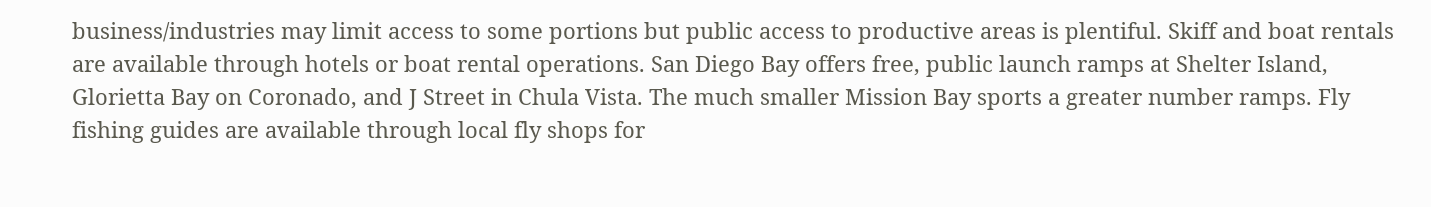business/industries may limit access to some portions but public access to productive areas is plentiful. Skiff and boat rentals are available through hotels or boat rental operations. San Diego Bay offers free, public launch ramps at Shelter Island, Glorietta Bay on Coronado, and J Street in Chula Vista. The much smaller Mission Bay sports a greater number ramps. Fly fishing guides are available through local fly shops for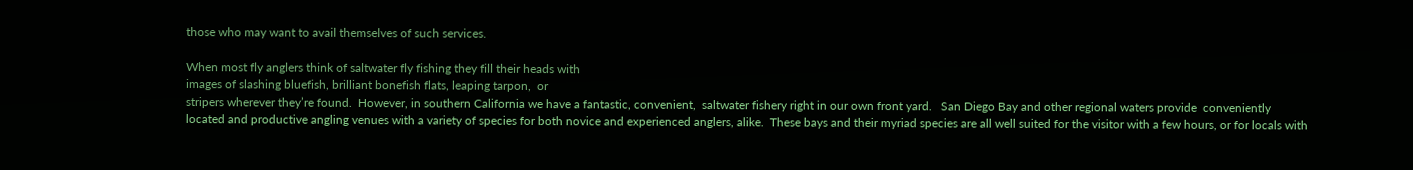those who may want to avail themselves of such services.

When most fly anglers think of saltwater fly fishing they fill their heads with
images of slashing bluefish, brilliant bonefish flats, leaping tarpon,  or
stripers wherever they’re found.  However, in southern California we have a fantastic, convenient,  saltwater fishery right in our own front yard.   San Diego Bay and other regional waters provide  conveniently located and productive angling venues with a variety of species for both novice and experienced anglers, alike.  These bays and their myriad species are all well suited for the visitor with a few hours, or for locals with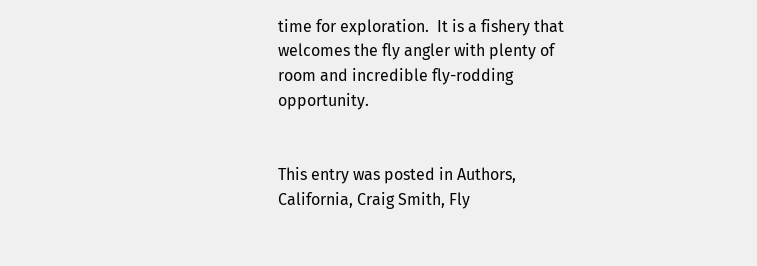time for exploration.  It is a fishery that welcomes the fly angler with plenty of room and incredible fly-rodding opportunity.


This entry was posted in Authors, California, Craig Smith, Fly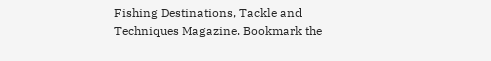Fishing Destinations, Tackle and Techniques Magazine. Bookmark the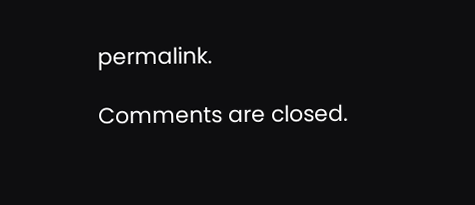permalink.

Comments are closed.